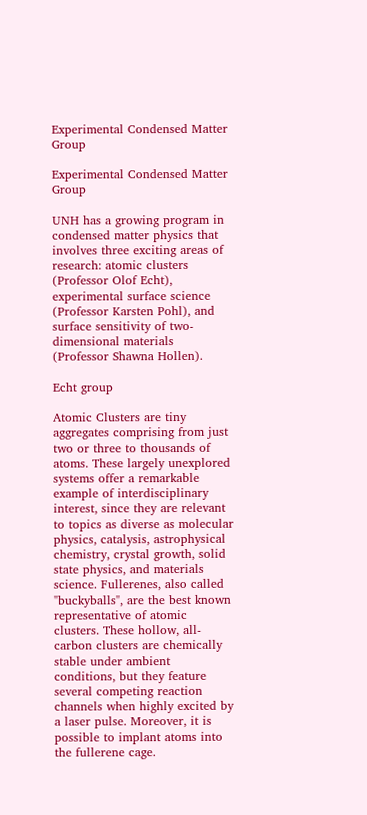Experimental Condensed Matter Group

Experimental Condensed Matter Group

UNH has a growing program in condensed matter physics that involves three exciting areas of research: atomic clusters (Professor Olof Echt), experimental surface science (Professor Karsten Pohl), and surface sensitivity of two-dimensional materials (Professor Shawna Hollen).

Echt group

Atomic Clusters are tiny aggregates comprising from just two or three to thousands of atoms. These largely unexplored systems offer a remarkable example of interdisciplinary interest, since they are relevant to topics as diverse as molecular physics, catalysis, astrophysical chemistry, crystal growth, solid state physics, and materials science. Fullerenes, also called "buckyballs", are the best known representative of atomic clusters. These hollow, all-carbon clusters are chemically stable under ambient conditions, but they feature several competing reaction channels when highly excited by a laser pulse. Moreover, it is possible to implant atoms into the fullerene cage.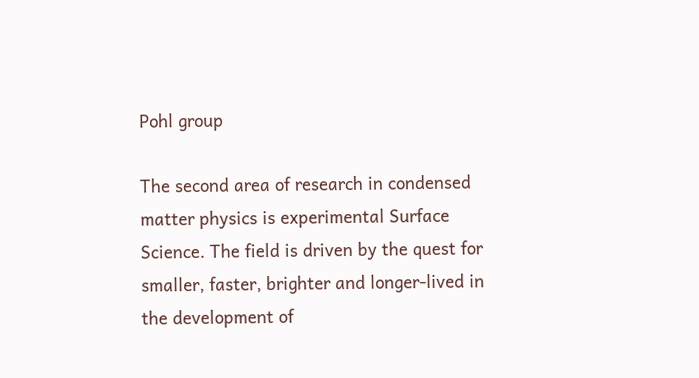Pohl group

The second area of research in condensed matter physics is experimental Surface Science. The field is driven by the quest for smaller, faster, brighter and longer-lived in the development of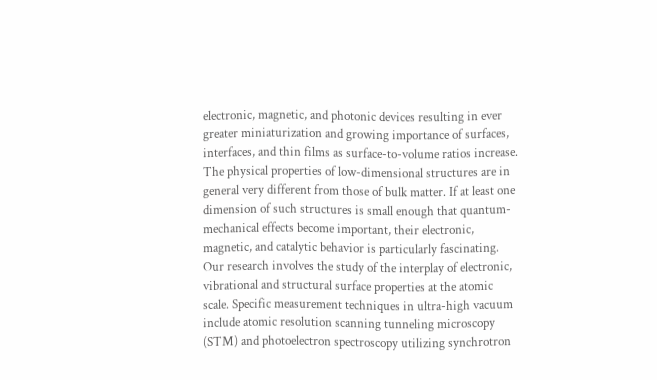electronic, magnetic, and photonic devices resulting in ever greater miniaturization and growing importance of surfaces, interfaces, and thin films as surface-to-volume ratios increase. The physical properties of low-dimensional structures are in general very different from those of bulk matter. If at least one dimension of such structures is small enough that quantum-mechanical effects become important, their electronic, magnetic, and catalytic behavior is particularly fascinating. Our research involves the study of the interplay of electronic, vibrational and structural surface properties at the atomic scale. Specific measurement techniques in ultra-high vacuum include atomic resolution scanning tunneling microscopy (STM) and photoelectron spectroscopy utilizing synchrotron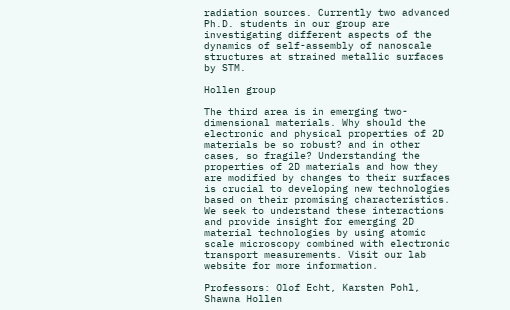radiation sources. Currently two advanced Ph.D. students in our group are investigating different aspects of the dynamics of self-assembly of nanoscale structures at strained metallic surfaces by STM.

Hollen group

The third area is in emerging two-dimensional materials. Why should the electronic and physical properties of 2D materials be so robust? and in other cases, so fragile? Understanding the properties of 2D materials and how they are modified by changes to their surfaces is crucial to developing new technologies based on their promising characteristics. We seek to understand these interactions and provide insight for emerging 2D material technologies by using atomic scale microscopy combined with electronic transport measurements. Visit our lab website for more information.

Professors: Olof Echt, Karsten Pohl, Shawna Hollen